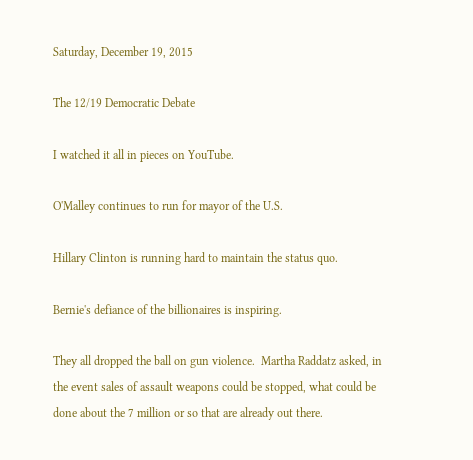Saturday, December 19, 2015

The 12/19 Democratic Debate

I watched it all in pieces on YouTube.

O'Malley continues to run for mayor of the U.S.

Hillary Clinton is running hard to maintain the status quo.

Bernie's defiance of the billionaires is inspiring.

They all dropped the ball on gun violence.  Martha Raddatz asked, in the event sales of assault weapons could be stopped, what could be done about the 7 million or so that are already out there.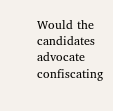Would the candidates advocate confiscating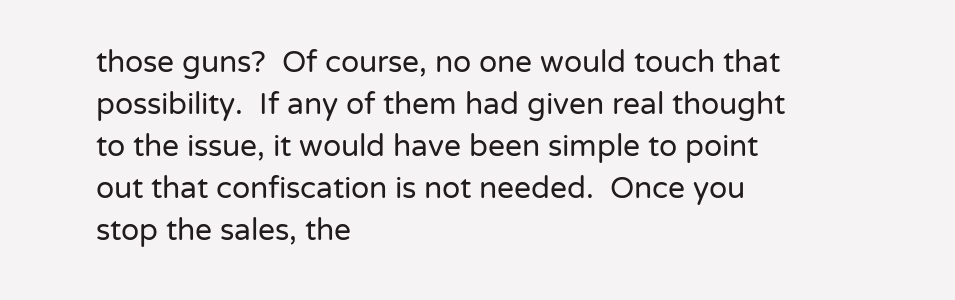those guns?  Of course, no one would touch that possibility.  If any of them had given real thought to the issue, it would have been simple to point out that confiscation is not needed.  Once you stop the sales, the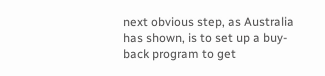next obvious step, as Australia has shown, is to set up a buy-back program to get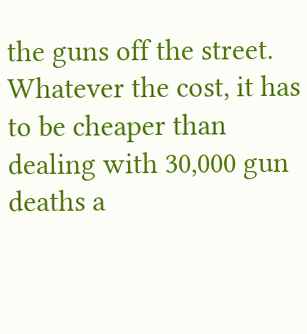the guns off the street.  Whatever the cost, it has to be cheaper than dealing with 30,000 gun deaths a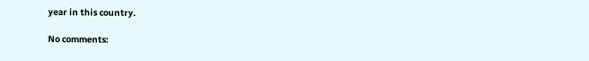year in this country.

No comments: